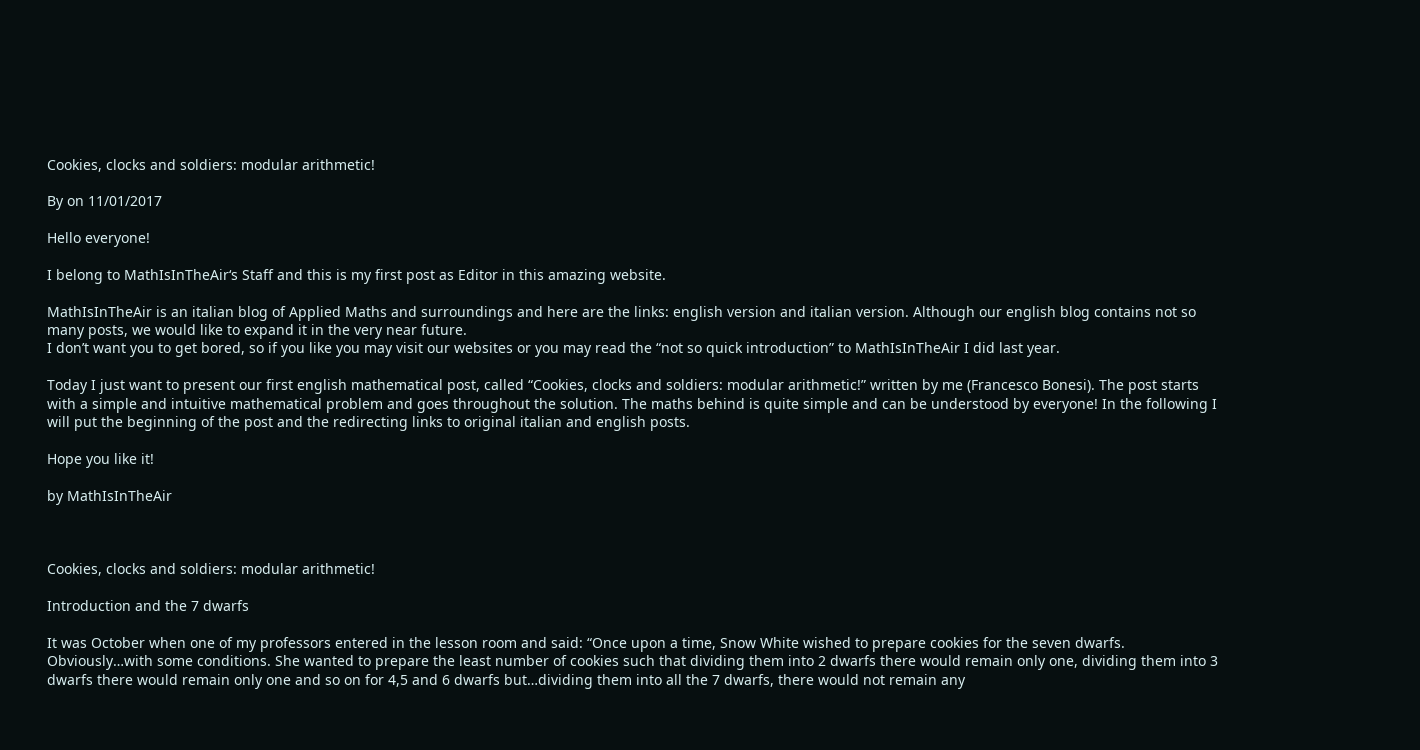Cookies, clocks and soldiers: modular arithmetic!

By on 11/01/2017

Hello everyone!

I belong to MathIsInTheAir‘s Staff and this is my first post as Editor in this amazing website.

MathIsInTheAir is an italian blog of Applied Maths and surroundings and here are the links: english version and italian version. Although our english blog contains not so many posts, we would like to expand it in the very near future.
I don’t want you to get bored, so if you like you may visit our websites or you may read the “not so quick introduction” to MathIsInTheAir I did last year.

Today I just want to present our first english mathematical post, called “Cookies, clocks and soldiers: modular arithmetic!” written by me (Francesco Bonesi). The post starts with a simple and intuitive mathematical problem and goes throughout the solution. The maths behind is quite simple and can be understood by everyone! In the following I will put the beginning of the post and the redirecting links to original italian and english posts.

Hope you like it!

by MathIsInTheAir



Cookies, clocks and soldiers: modular arithmetic!

Introduction and the 7 dwarfs

It was October when one of my professors entered in the lesson room and said: “Once upon a time, Snow White wished to prepare cookies for the seven dwarfs. Obviously…with some conditions. She wanted to prepare the least number of cookies such that dividing them into 2 dwarfs there would remain only one, dividing them into 3 dwarfs there would remain only one and so on for 4,5 and 6 dwarfs but…dividing them into all the 7 dwarfs, there would not remain any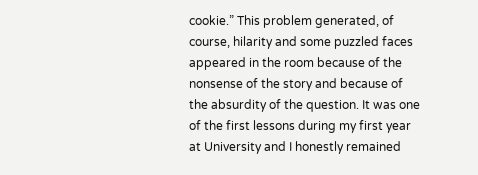cookie.” This problem generated, of course, hilarity and some puzzled faces appeared in the room because of the nonsense of the story and because of the absurdity of the question. It was one of the first lessons during my first year at University and I honestly remained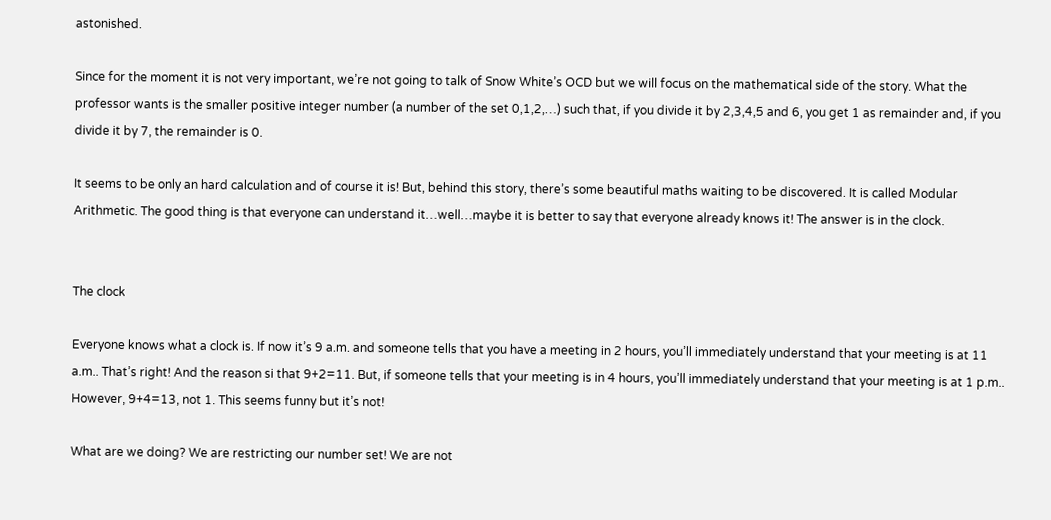astonished.

Since for the moment it is not very important, we’re not going to talk of Snow White’s OCD but we will focus on the mathematical side of the story. What the professor wants is the smaller positive integer number (a number of the set 0,1,2,…) such that, if you divide it by 2,3,4,5 and 6, you get 1 as remainder and, if you divide it by 7, the remainder is 0.

It seems to be only an hard calculation and of course it is! But, behind this story, there’s some beautiful maths waiting to be discovered. It is called Modular Arithmetic. The good thing is that everyone can understand it…well…maybe it is better to say that everyone already knows it! The answer is in the clock.


The clock

Everyone knows what a clock is. If now it’s 9 a.m. and someone tells that you have a meeting in 2 hours, you’ll immediately understand that your meeting is at 11 a.m.. That’s right! And the reason si that 9+2=11. But, if someone tells that your meeting is in 4 hours, you’ll immediately understand that your meeting is at 1 p.m.. However, 9+4=13, not 1. This seems funny but it’s not!

What are we doing? We are restricting our number set! We are not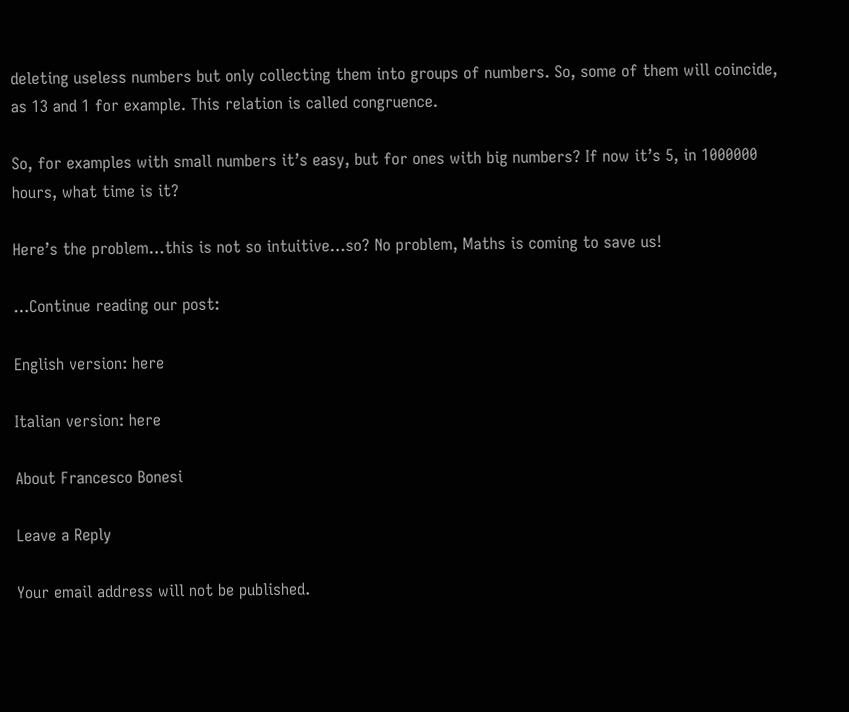deleting useless numbers but only collecting them into groups of numbers. So, some of them will coincide, as 13 and 1 for example. This relation is called congruence.

So, for examples with small numbers it’s easy, but for ones with big numbers? If now it’s 5, in 1000000 hours, what time is it?

Here’s the problem…this is not so intuitive…so? No problem, Maths is coming to save us!

…Continue reading our post:

English version: here

Italian version: here

About Francesco Bonesi

Leave a Reply

Your email address will not be published.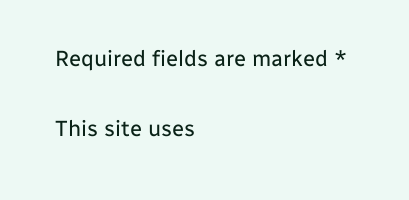Required fields are marked *

This site uses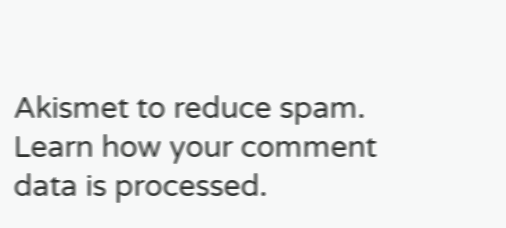Akismet to reduce spam. Learn how your comment data is processed.